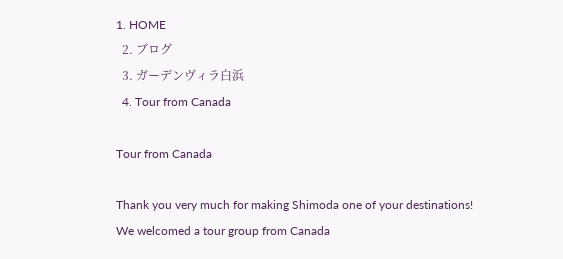1. HOME
  2. ブログ
  3. ガーデンヴィラ白浜
  4. Tour from Canada

Tour from Canada

Thank you very much for making Shimoda one of your destinations!
We welcomed a tour group from Canada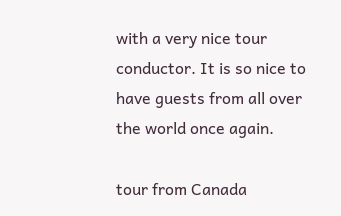with a very nice tour conductor. It is so nice to have guests from all over the world once again.

tour from Canada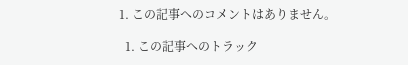1. この記事へのコメントはありません。

  1. この記事へのトラック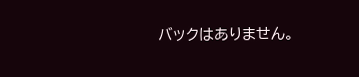バックはありません。